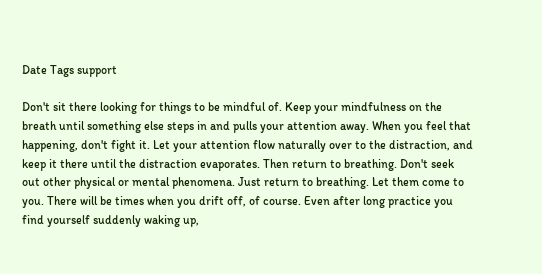Date Tags support

Don't sit there looking for things to be mindful of. Keep your mindfulness on the breath until something else steps in and pulls your attention away. When you feel that happening, don't fight it. Let your attention flow naturally over to the distraction, and keep it there until the distraction evaporates. Then return to breathing. Don't seek out other physical or mental phenomena. Just return to breathing. Let them come to you. There will be times when you drift off, of course. Even after long practice you find yourself suddenly waking up,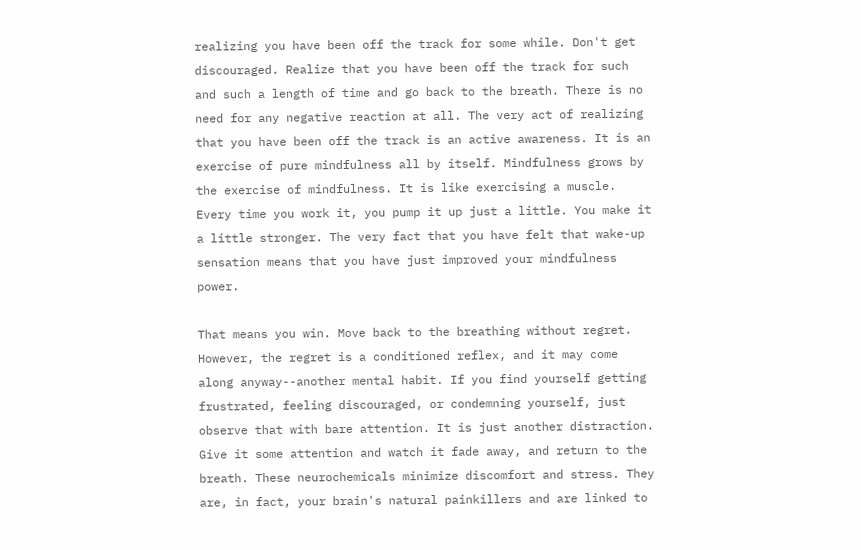realizing you have been off the track for some while. Don't get discouraged. Realize that you have been off the track for such and such a length of time and go back to the breath. There is no need for any negative reaction at all. The very act of realizing that you have been off the track is an active awareness. It is an exercise of pure mindfulness all by itself. Mindfulness grows by the exercise of mindfulness. It is like exercising a muscle. Every time you work it, you pump it up just a little. You make it a little stronger. The very fact that you have felt that wake-up sensation means that you have just improved your mindfulness power.

That means you win. Move back to the breathing without regret. However, the regret is a conditioned reflex, and it may come along anyway--another mental habit. If you find yourself getting frustrated, feeling discouraged, or condemning yourself, just observe that with bare attention. It is just another distraction. Give it some attention and watch it fade away, and return to the breath. These neurochemicals minimize discomfort and stress. They are, in fact, your brain's natural painkillers and are linked to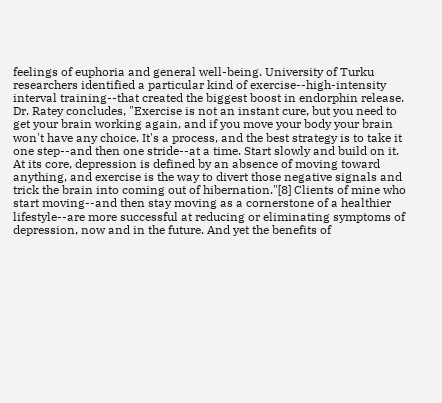feelings of euphoria and general well-being. University of Turku researchers identified a particular kind of exercise--high-intensity interval training--that created the biggest boost in endorphin release. Dr. Ratey concludes, "Exercise is not an instant cure, but you need to get your brain working again, and if you move your body your brain won't have any choice. It's a process, and the best strategy is to take it one step--and then one stride--at a time. Start slowly and build on it. At its core, depression is defined by an absence of moving toward anything, and exercise is the way to divert those negative signals and trick the brain into coming out of hibernation."[8] Clients of mine who start moving--and then stay moving as a cornerstone of a healthier lifestyle--are more successful at reducing or eliminating symptoms of depression, now and in the future. And yet the benefits of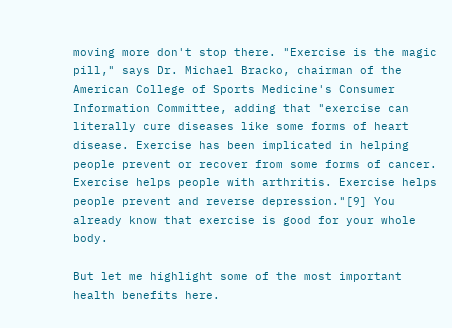moving more don't stop there. "Exercise is the magic pill," says Dr. Michael Bracko, chairman of the American College of Sports Medicine's Consumer Information Committee, adding that "exercise can literally cure diseases like some forms of heart disease. Exercise has been implicated in helping people prevent or recover from some forms of cancer. Exercise helps people with arthritis. Exercise helps people prevent and reverse depression."[9] You already know that exercise is good for your whole body.

But let me highlight some of the most important health benefits here.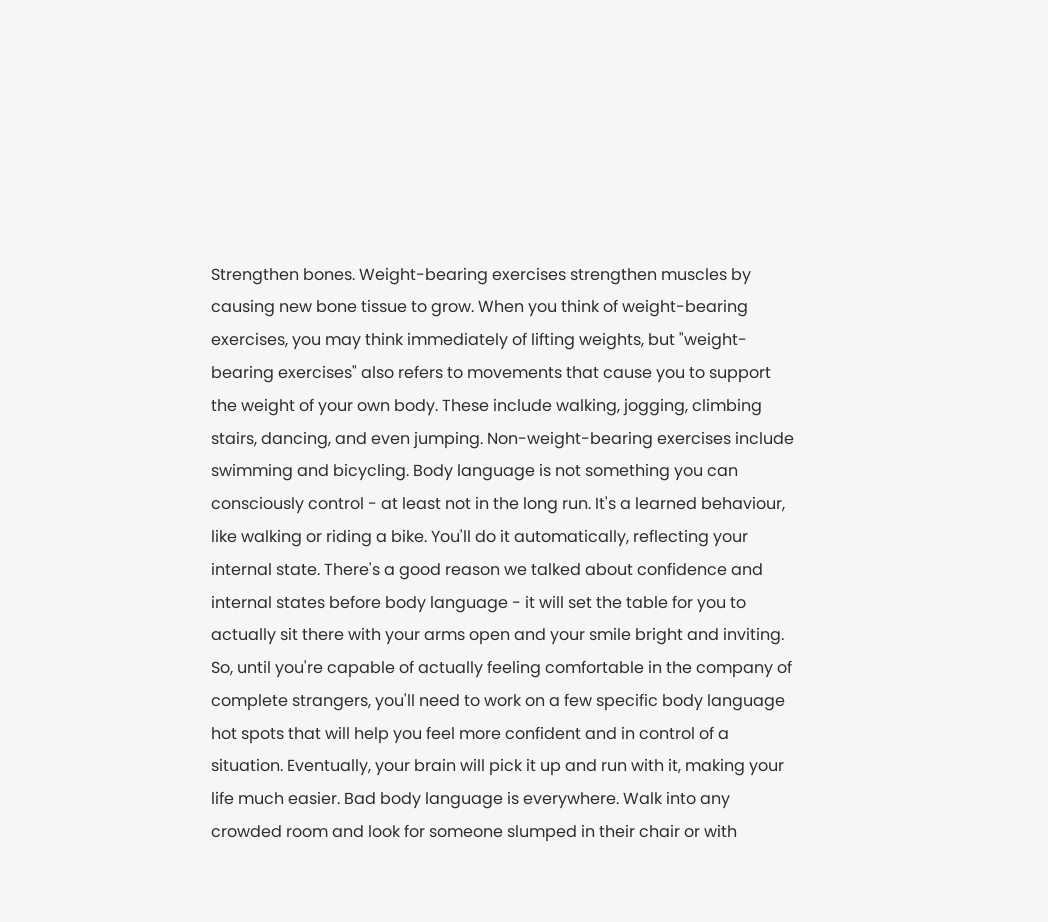Strengthen bones. Weight-bearing exercises strengthen muscles by causing new bone tissue to grow. When you think of weight-bearing exercises, you may think immediately of lifting weights, but "weight-bearing exercises" also refers to movements that cause you to support the weight of your own body. These include walking, jogging, climbing stairs, dancing, and even jumping. Non-weight-bearing exercises include swimming and bicycling. Body language is not something you can consciously control - at least not in the long run. It's a learned behaviour, like walking or riding a bike. You'll do it automatically, reflecting your internal state. There's a good reason we talked about confidence and internal states before body language - it will set the table for you to actually sit there with your arms open and your smile bright and inviting. So, until you're capable of actually feeling comfortable in the company of complete strangers, you'll need to work on a few specific body language hot spots that will help you feel more confident and in control of a situation. Eventually, your brain will pick it up and run with it, making your life much easier. Bad body language is everywhere. Walk into any crowded room and look for someone slumped in their chair or with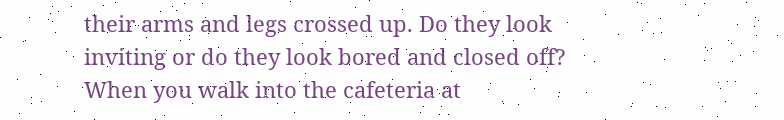their arms and legs crossed up. Do they look inviting or do they look bored and closed off? When you walk into the cafeteria at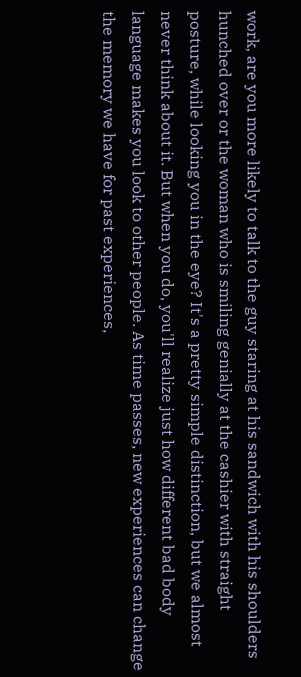work, are you more likely to talk to the guy staring at his sandwich with his shoulders hunched over or the woman who is smiling genially at the cashier with straight posture, while looking you in the eye? It's a pretty simple distinction, but we almost never think about it. But when you do, you'll realize just how different bad body language makes you look to other people. As time passes, new experiences can change the memory we have for past experiences,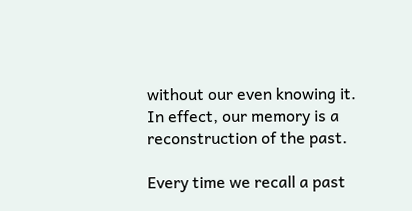without our even knowing it. In effect, our memory is a reconstruction of the past.

Every time we recall a past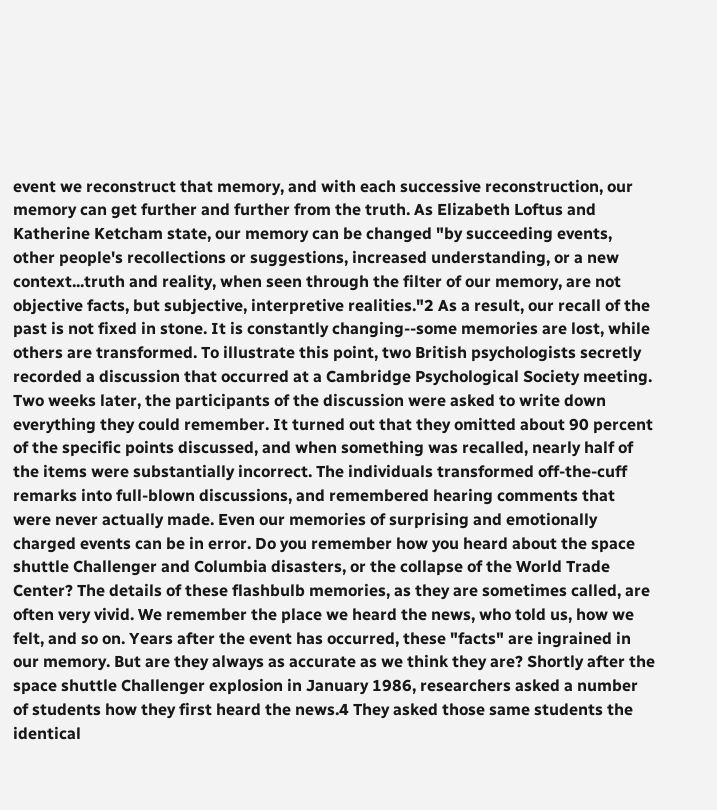event we reconstruct that memory, and with each successive reconstruction, our memory can get further and further from the truth. As Elizabeth Loftus and Katherine Ketcham state, our memory can be changed "by succeeding events, other people's recollections or suggestions, increased understanding, or a new context...truth and reality, when seen through the filter of our memory, are not objective facts, but subjective, interpretive realities."2 As a result, our recall of the past is not fixed in stone. It is constantly changing--some memories are lost, while others are transformed. To illustrate this point, two British psychologists secretly recorded a discussion that occurred at a Cambridge Psychological Society meeting. Two weeks later, the participants of the discussion were asked to write down everything they could remember. It turned out that they omitted about 90 percent of the specific points discussed, and when something was recalled, nearly half of the items were substantially incorrect. The individuals transformed off-the-cuff remarks into full-blown discussions, and remembered hearing comments that were never actually made. Even our memories of surprising and emotionally charged events can be in error. Do you remember how you heard about the space shuttle Challenger and Columbia disasters, or the collapse of the World Trade Center? The details of these flashbulb memories, as they are sometimes called, are often very vivid. We remember the place we heard the news, who told us, how we felt, and so on. Years after the event has occurred, these "facts" are ingrained in our memory. But are they always as accurate as we think they are? Shortly after the space shuttle Challenger explosion in January 1986, researchers asked a number of students how they first heard the news.4 They asked those same students the identical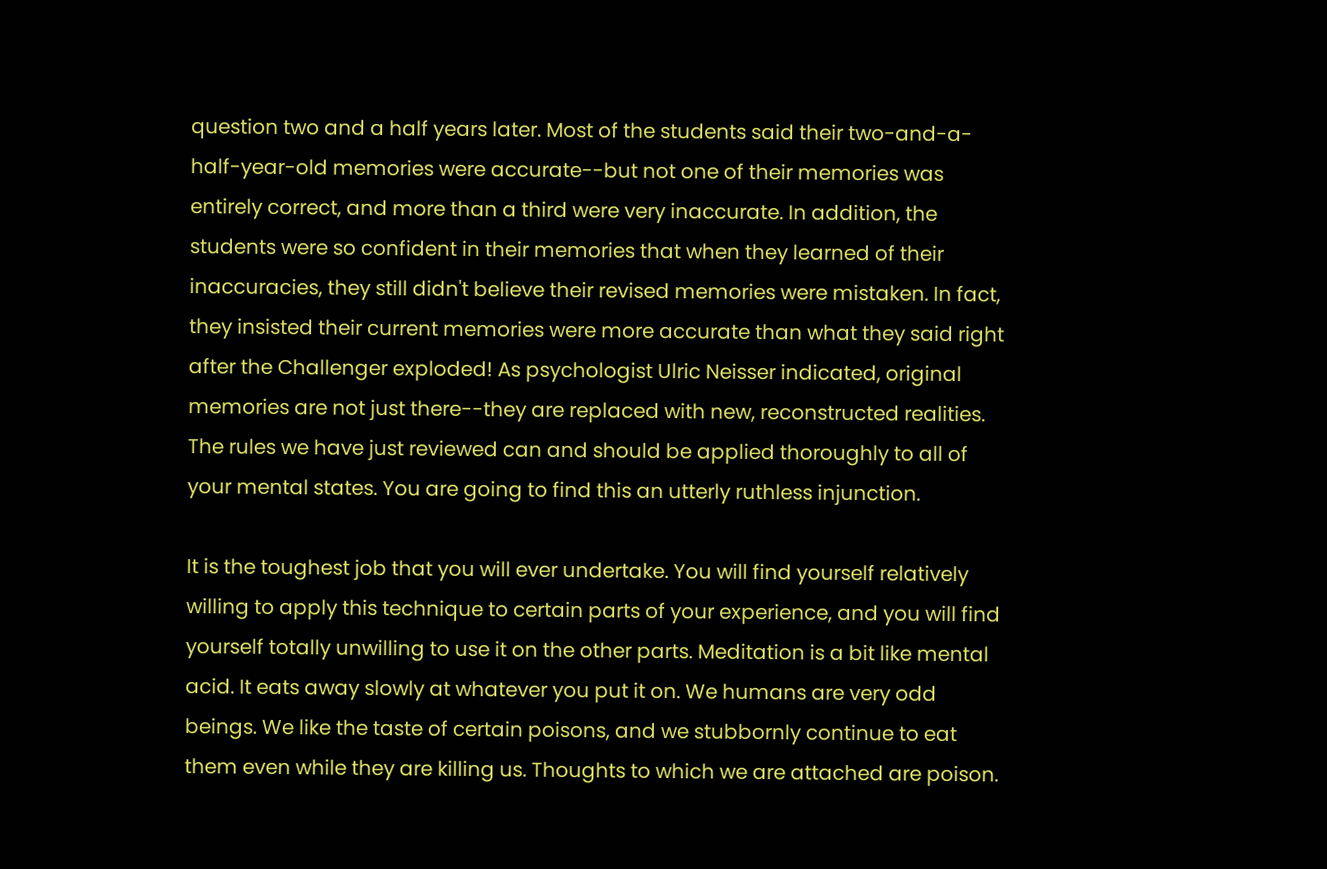question two and a half years later. Most of the students said their two-and-a-half-year-old memories were accurate--but not one of their memories was entirely correct, and more than a third were very inaccurate. In addition, the students were so confident in their memories that when they learned of their inaccuracies, they still didn't believe their revised memories were mistaken. In fact, they insisted their current memories were more accurate than what they said right after the Challenger exploded! As psychologist Ulric Neisser indicated, original memories are not just there--they are replaced with new, reconstructed realities. The rules we have just reviewed can and should be applied thoroughly to all of your mental states. You are going to find this an utterly ruthless injunction.

It is the toughest job that you will ever undertake. You will find yourself relatively willing to apply this technique to certain parts of your experience, and you will find yourself totally unwilling to use it on the other parts. Meditation is a bit like mental acid. It eats away slowly at whatever you put it on. We humans are very odd beings. We like the taste of certain poisons, and we stubbornly continue to eat them even while they are killing us. Thoughts to which we are attached are poison.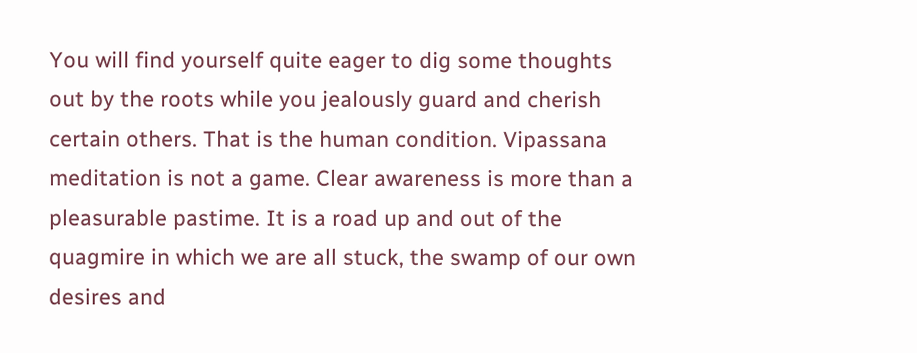You will find yourself quite eager to dig some thoughts out by the roots while you jealously guard and cherish certain others. That is the human condition. Vipassana meditation is not a game. Clear awareness is more than a pleasurable pastime. It is a road up and out of the quagmire in which we are all stuck, the swamp of our own desires and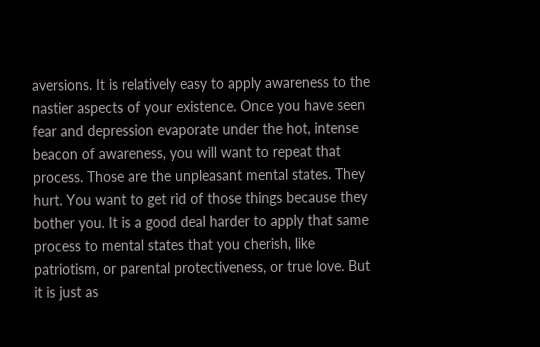aversions. It is relatively easy to apply awareness to the nastier aspects of your existence. Once you have seen fear and depression evaporate under the hot, intense beacon of awareness, you will want to repeat that process. Those are the unpleasant mental states. They hurt. You want to get rid of those things because they bother you. It is a good deal harder to apply that same process to mental states that you cherish, like patriotism, or parental protectiveness, or true love. But it is just as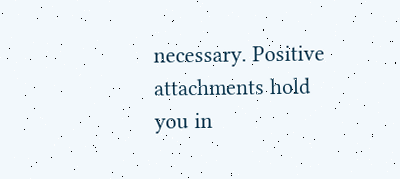necessary. Positive attachments hold you in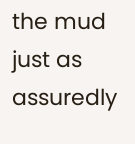the mud just as assuredly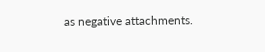as negative attachments.